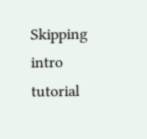Skipping intro tutorial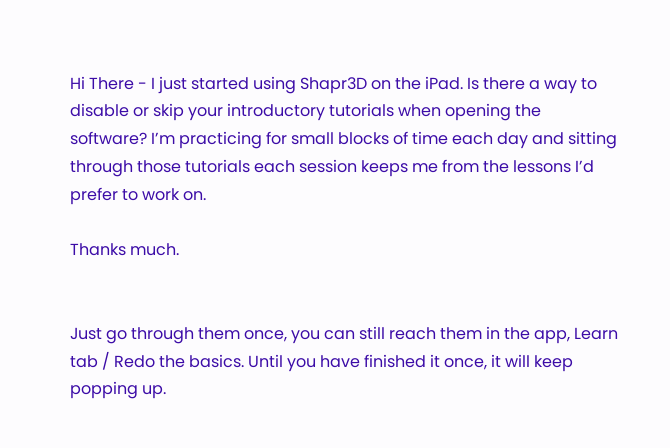Hi There - I just started using Shapr3D on the iPad. Is there a way to disable or skip your introductory tutorials when opening the software? I’m practicing for small blocks of time each day and sitting through those tutorials each session keeps me from the lessons I’d prefer to work on.

Thanks much.


Just go through them once, you can still reach them in the app, Learn tab / Redo the basics. Until you have finished it once, it will keep popping up.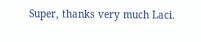Super, thanks very much Laci.